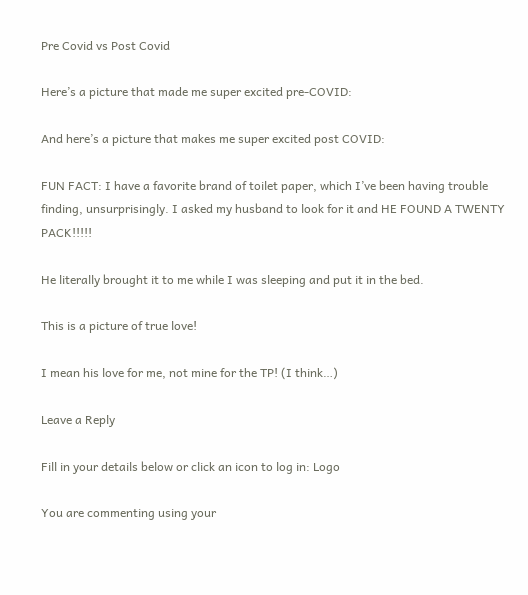Pre Covid vs Post Covid

Here’s a picture that made me super excited pre-COVID:

And here’s a picture that makes me super excited post COVID:

FUN FACT: I have a favorite brand of toilet paper, which I’ve been having trouble finding, unsurprisingly. I asked my husband to look for it and HE FOUND A TWENTY PACK!!!!!

He literally brought it to me while I was sleeping and put it in the bed.

This is a picture of true love!

I mean his love for me, not mine for the TP! (I think…)

Leave a Reply

Fill in your details below or click an icon to log in: Logo

You are commenting using your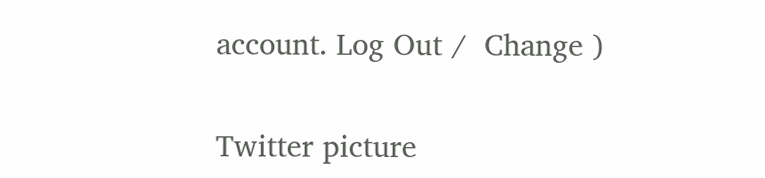account. Log Out /  Change )

Twitter picture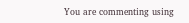You are commenting using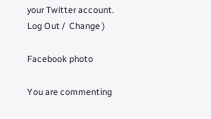your Twitter account. Log Out /  Change )

Facebook photo

You are commenting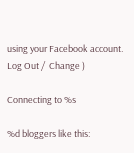using your Facebook account. Log Out /  Change )

Connecting to %s

%d bloggers like this: